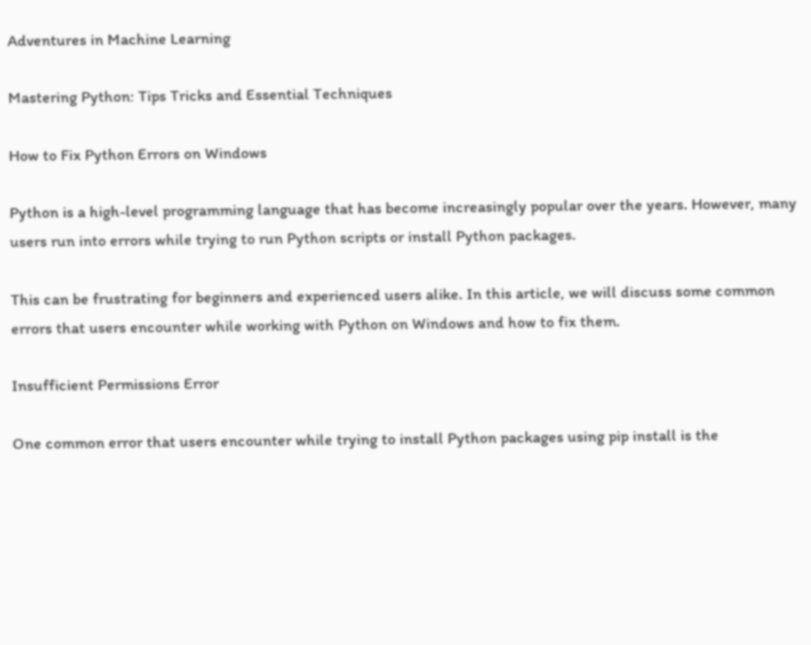Adventures in Machine Learning

Mastering Python: Tips Tricks and Essential Techniques

How to Fix Python Errors on Windows

Python is a high-level programming language that has become increasingly popular over the years. However, many users run into errors while trying to run Python scripts or install Python packages.

This can be frustrating for beginners and experienced users alike. In this article, we will discuss some common errors that users encounter while working with Python on Windows and how to fix them.

Insufficient Permissions Error

One common error that users encounter while trying to install Python packages using pip install is the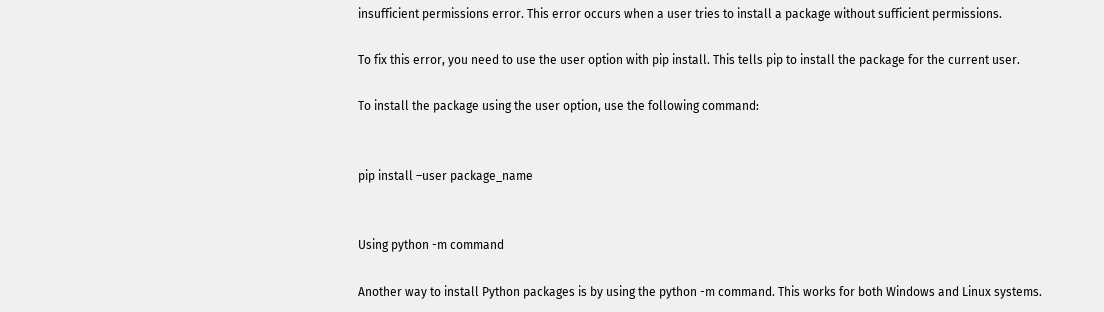insufficient permissions error. This error occurs when a user tries to install a package without sufficient permissions.

To fix this error, you need to use the user option with pip install. This tells pip to install the package for the current user.

To install the package using the user option, use the following command:


pip install –user package_name


Using python -m command

Another way to install Python packages is by using the python -m command. This works for both Windows and Linux systems.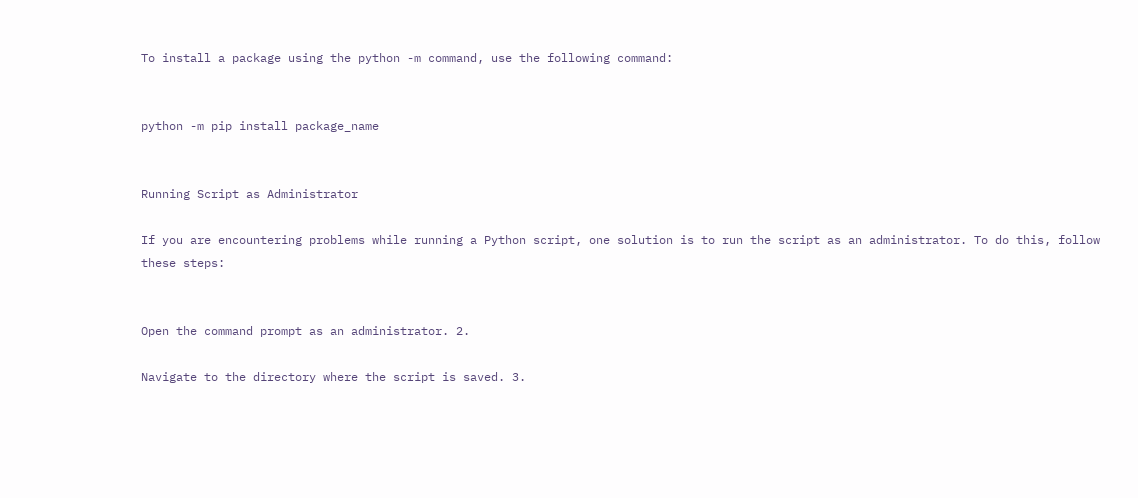To install a package using the python -m command, use the following command:


python -m pip install package_name


Running Script as Administrator

If you are encountering problems while running a Python script, one solution is to run the script as an administrator. To do this, follow these steps:


Open the command prompt as an administrator. 2.

Navigate to the directory where the script is saved. 3.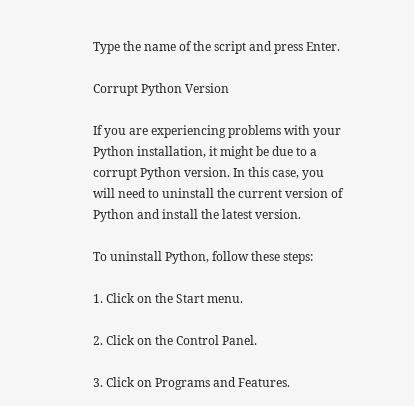Type the name of the script and press Enter.

Corrupt Python Version

If you are experiencing problems with your Python installation, it might be due to a corrupt Python version. In this case, you will need to uninstall the current version of Python and install the latest version.

To uninstall Python, follow these steps:

1. Click on the Start menu.

2. Click on the Control Panel.

3. Click on Programs and Features.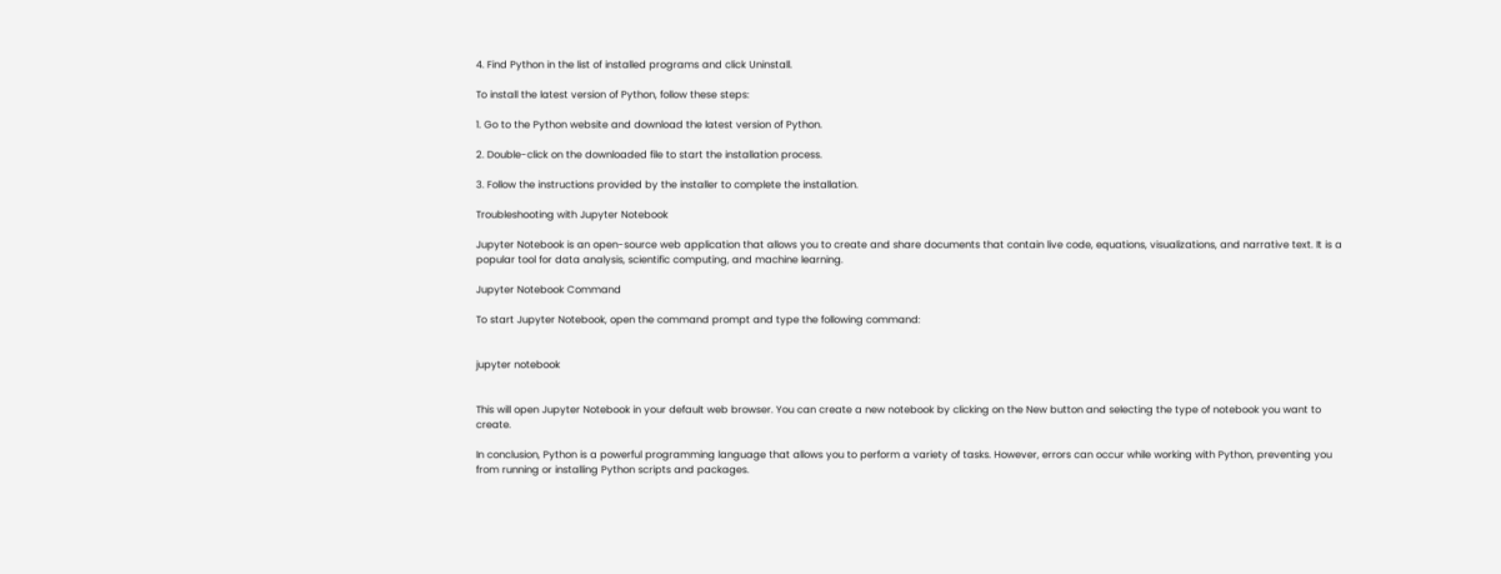4. Find Python in the list of installed programs and click Uninstall.

To install the latest version of Python, follow these steps:

1. Go to the Python website and download the latest version of Python.

2. Double-click on the downloaded file to start the installation process.

3. Follow the instructions provided by the installer to complete the installation.

Troubleshooting with Jupyter Notebook

Jupyter Notebook is an open-source web application that allows you to create and share documents that contain live code, equations, visualizations, and narrative text. It is a popular tool for data analysis, scientific computing, and machine learning.

Jupyter Notebook Command

To start Jupyter Notebook, open the command prompt and type the following command:


jupyter notebook


This will open Jupyter Notebook in your default web browser. You can create a new notebook by clicking on the New button and selecting the type of notebook you want to create.

In conclusion, Python is a powerful programming language that allows you to perform a variety of tasks. However, errors can occur while working with Python, preventing you from running or installing Python scripts and packages.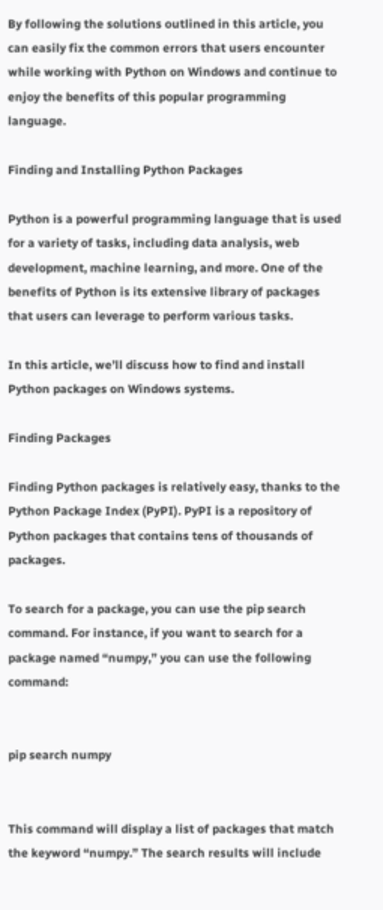By following the solutions outlined in this article, you can easily fix the common errors that users encounter while working with Python on Windows and continue to enjoy the benefits of this popular programming language.

Finding and Installing Python Packages

Python is a powerful programming language that is used for a variety of tasks, including data analysis, web development, machine learning, and more. One of the benefits of Python is its extensive library of packages that users can leverage to perform various tasks.

In this article, we’ll discuss how to find and install Python packages on Windows systems.

Finding Packages

Finding Python packages is relatively easy, thanks to the Python Package Index (PyPI). PyPI is a repository of Python packages that contains tens of thousands of packages.

To search for a package, you can use the pip search command. For instance, if you want to search for a package named “numpy,” you can use the following command:


pip search numpy


This command will display a list of packages that match the keyword “numpy.” The search results will include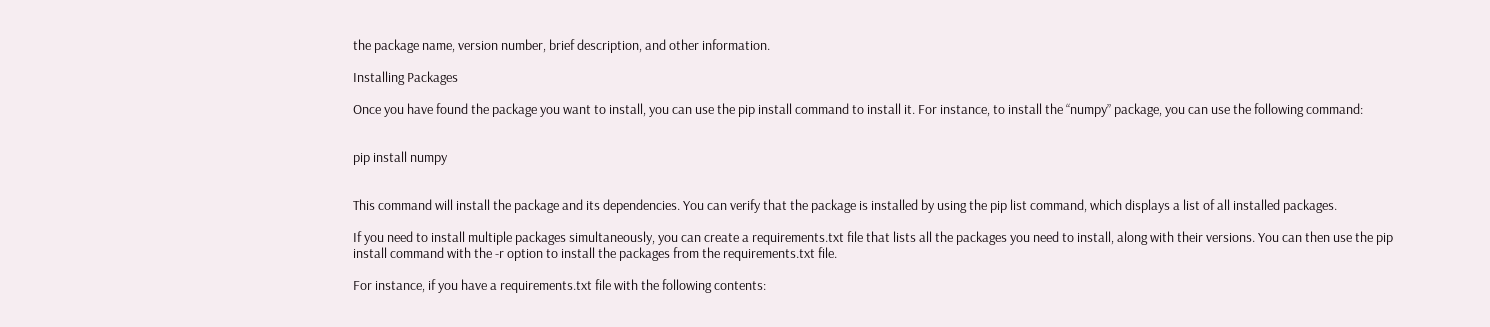the package name, version number, brief description, and other information.

Installing Packages

Once you have found the package you want to install, you can use the pip install command to install it. For instance, to install the “numpy” package, you can use the following command:


pip install numpy


This command will install the package and its dependencies. You can verify that the package is installed by using the pip list command, which displays a list of all installed packages.

If you need to install multiple packages simultaneously, you can create a requirements.txt file that lists all the packages you need to install, along with their versions. You can then use the pip install command with the -r option to install the packages from the requirements.txt file.

For instance, if you have a requirements.txt file with the following contents: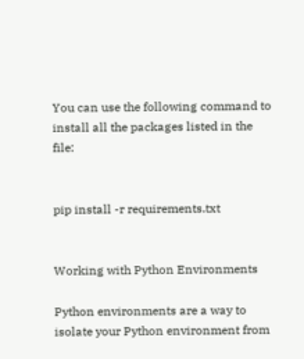You can use the following command to install all the packages listed in the file:


pip install -r requirements.txt


Working with Python Environments

Python environments are a way to isolate your Python environment from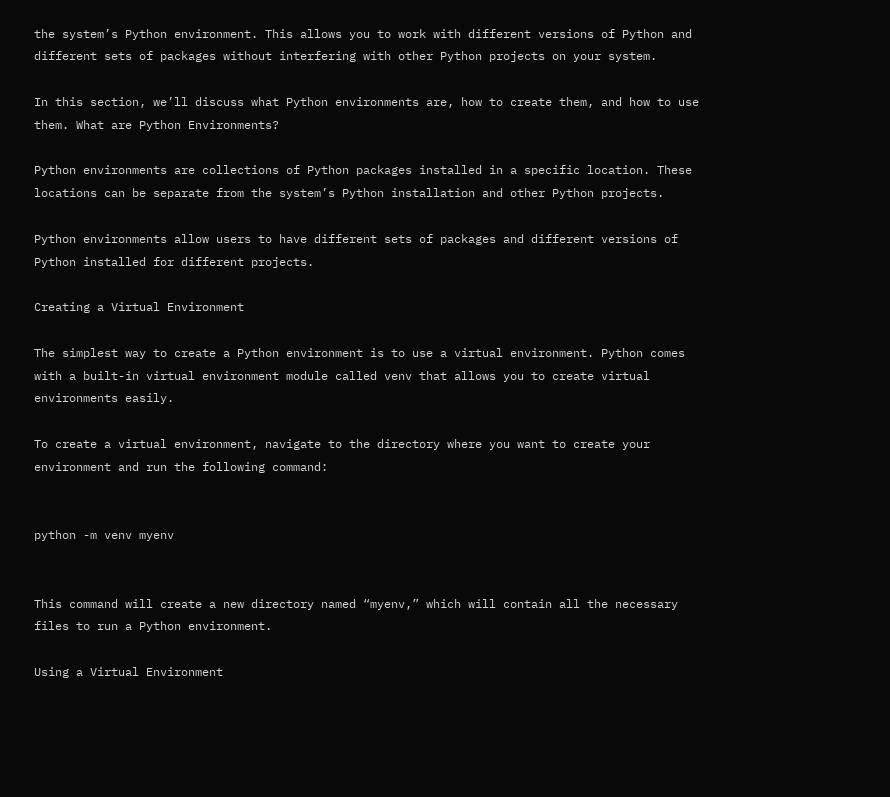the system’s Python environment. This allows you to work with different versions of Python and different sets of packages without interfering with other Python projects on your system.

In this section, we’ll discuss what Python environments are, how to create them, and how to use them. What are Python Environments?

Python environments are collections of Python packages installed in a specific location. These locations can be separate from the system’s Python installation and other Python projects.

Python environments allow users to have different sets of packages and different versions of Python installed for different projects.

Creating a Virtual Environment

The simplest way to create a Python environment is to use a virtual environment. Python comes with a built-in virtual environment module called venv that allows you to create virtual environments easily.

To create a virtual environment, navigate to the directory where you want to create your environment and run the following command:


python -m venv myenv


This command will create a new directory named “myenv,” which will contain all the necessary files to run a Python environment.

Using a Virtual Environment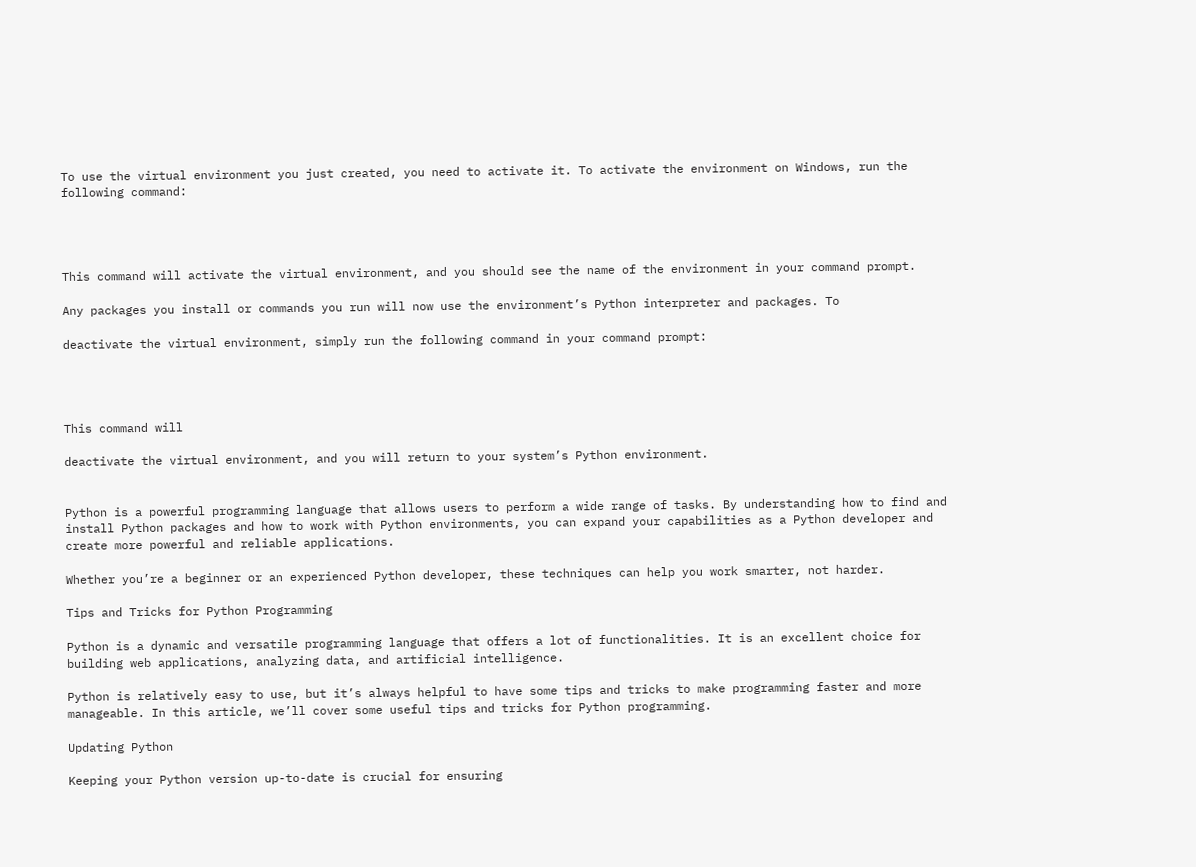To use the virtual environment you just created, you need to activate it. To activate the environment on Windows, run the following command:




This command will activate the virtual environment, and you should see the name of the environment in your command prompt.

Any packages you install or commands you run will now use the environment’s Python interpreter and packages. To

deactivate the virtual environment, simply run the following command in your command prompt:




This command will

deactivate the virtual environment, and you will return to your system’s Python environment.


Python is a powerful programming language that allows users to perform a wide range of tasks. By understanding how to find and install Python packages and how to work with Python environments, you can expand your capabilities as a Python developer and create more powerful and reliable applications.

Whether you’re a beginner or an experienced Python developer, these techniques can help you work smarter, not harder.

Tips and Tricks for Python Programming

Python is a dynamic and versatile programming language that offers a lot of functionalities. It is an excellent choice for building web applications, analyzing data, and artificial intelligence.

Python is relatively easy to use, but it’s always helpful to have some tips and tricks to make programming faster and more manageable. In this article, we’ll cover some useful tips and tricks for Python programming.

Updating Python

Keeping your Python version up-to-date is crucial for ensuring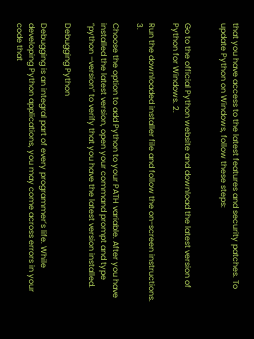that you have access to the latest features and security patches. To update Python on Windows, follow these steps:


Go to the official Python website and download the latest version of Python for Windows. 2.

Run the downloaded installer file and follow the on-screen instructions. 3.

Choose the option to add Python to your PATH variable. After you have installed the latest version, open your command prompt and type “python –version” to verify that you have the latest version installed.

Debugging Python

Debugging is an integral part of every programmer’s life. While developing Python applications, you may come across errors in your code that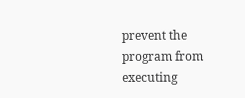prevent the program from executing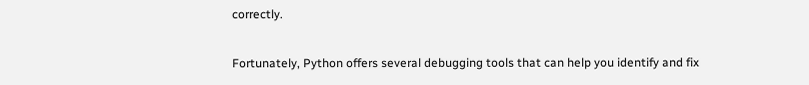correctly.

Fortunately, Python offers several debugging tools that can help you identify and fix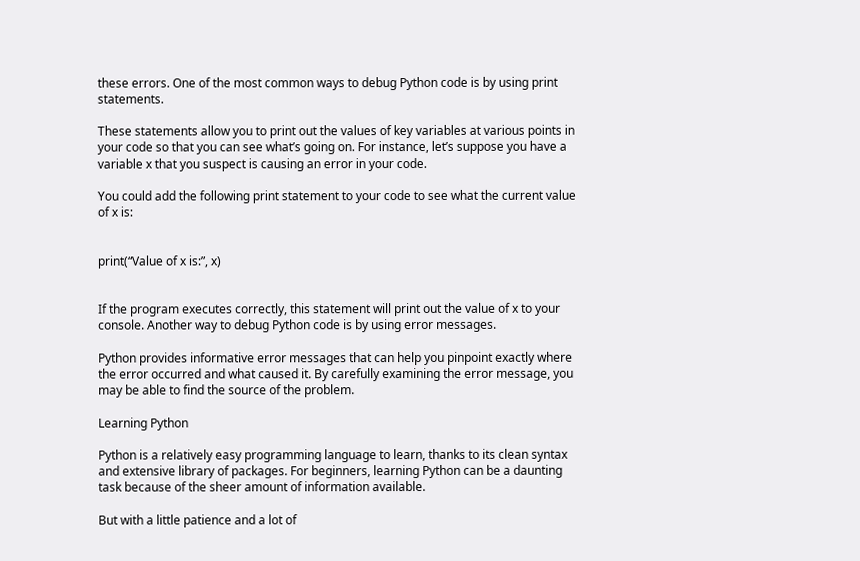these errors. One of the most common ways to debug Python code is by using print statements.

These statements allow you to print out the values of key variables at various points in your code so that you can see what’s going on. For instance, let’s suppose you have a variable x that you suspect is causing an error in your code.

You could add the following print statement to your code to see what the current value of x is:


print(“Value of x is:”, x)


If the program executes correctly, this statement will print out the value of x to your console. Another way to debug Python code is by using error messages.

Python provides informative error messages that can help you pinpoint exactly where the error occurred and what caused it. By carefully examining the error message, you may be able to find the source of the problem.

Learning Python

Python is a relatively easy programming language to learn, thanks to its clean syntax and extensive library of packages. For beginners, learning Python can be a daunting task because of the sheer amount of information available.

But with a little patience and a lot of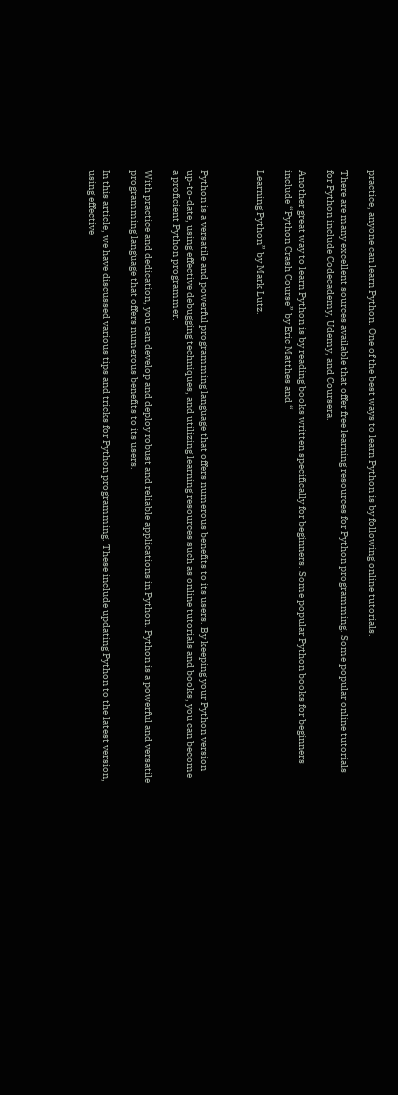practice, anyone can learn Python. One of the best ways to learn Python is by following online tutorials.

There are many excellent sources available that offer free learning resources for Python programming. Some popular online tutorials for Python include Codecademy, Udemy, and Coursera.

Another great way to learn Python is by reading books written specifically for beginners. Some popular Python books for beginners include “Python Crash Course” by Eric Matthes and “

Learning Python” by Mark Lutz.



Python is a versatile and powerful programming language that offers numerous benefits to its users. By keeping your Python version up-to-date, using effective debugging techniques, and utilizing learning resources such as online tutorials and books, you can become a proficient Python programmer.

With practice and dedication, you can develop and deploy robust and reliable applications in Python. Python is a powerful and versatile programming language that offers numerous benefits to its users.

In this article, we have discussed various tips and tricks for Python programming. These include updating Python to the latest version, using effective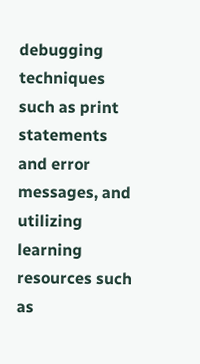debugging techniques such as print statements and error messages, and utilizing learning resources such as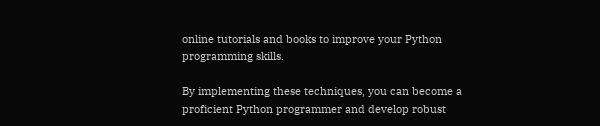online tutorials and books to improve your Python programming skills.

By implementing these techniques, you can become a proficient Python programmer and develop robust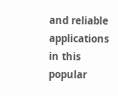and reliable applications in this popular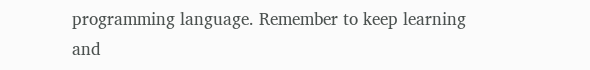programming language. Remember to keep learning and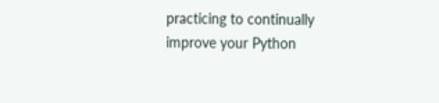practicing to continually improve your Python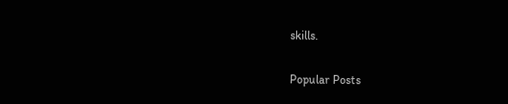skills.

Popular Posts